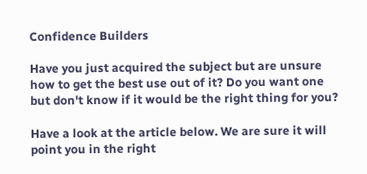Confidence Builders

Have you just acquired the subject but are unsure how to get the best use out of it? Do you want one but don't know if it would be the right thing for you?

Have a look at the article below. We are sure it will point you in the right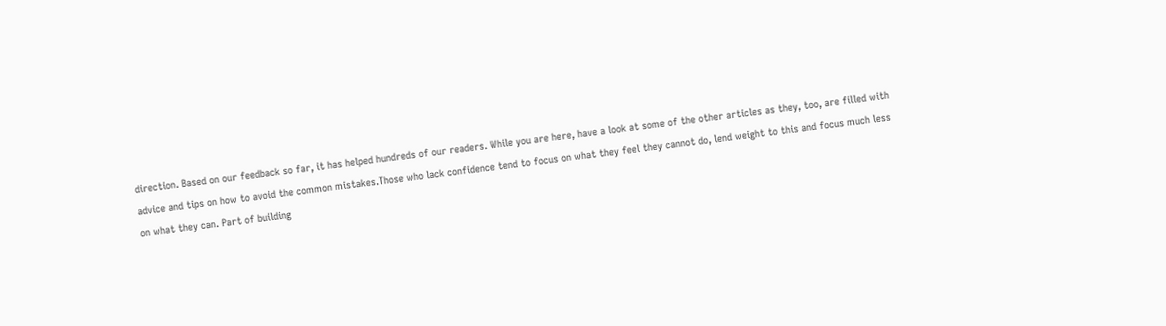direction. Based on our feedback so far, it has helped hundreds of our readers. While you are here, have a look at some of the other articles as they, too, are filled with advice and tips on how to avoid the common mistakes.Those who lack confidence tend to focus on what they feel they cannot do, lend weight to this and focus much less on what they can. Part of building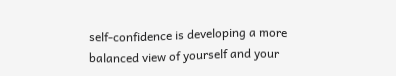self-confidence is developing a more balanced view of yourself and your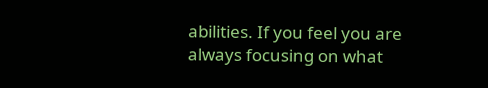abilities. If you feel you are always focusing on what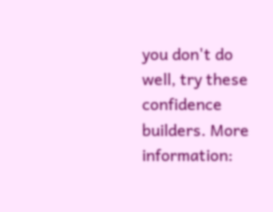you don't do well, try these confidence builders. More information: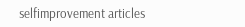selfimprovement articles